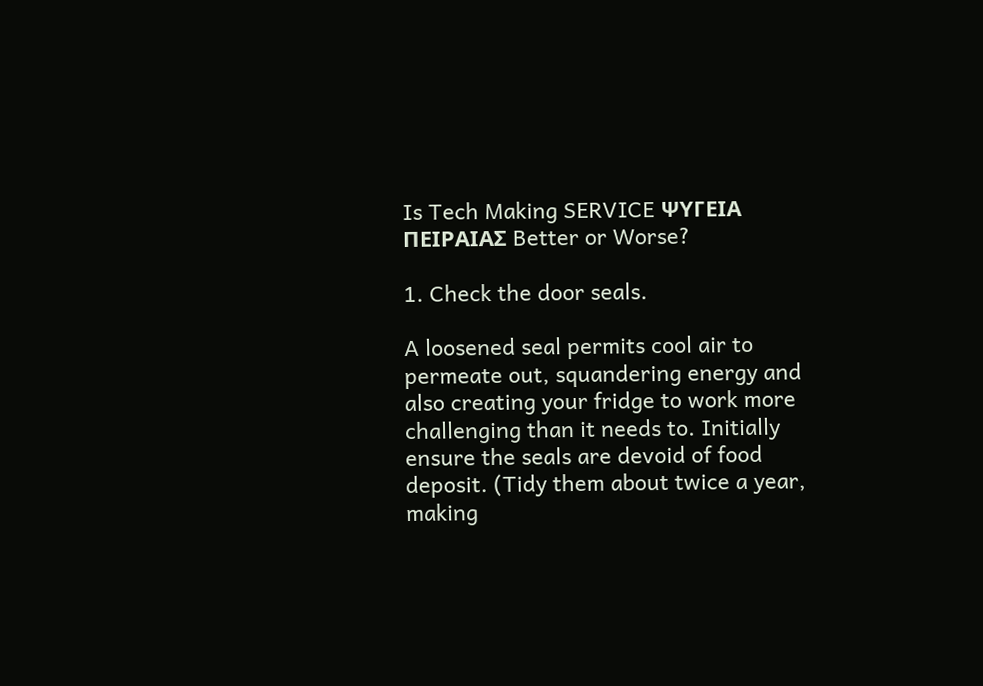Is Tech Making SERVICE ΨΥΓΕΙΑ ΠΕΙΡΑΙΑΣ Better or Worse?

1. Check the door seals.

A loosened seal permits cool air to permeate out, squandering energy and also creating your fridge to work more challenging than it needs to. Initially ensure the seals are devoid of food deposit. (Tidy them about twice a year, making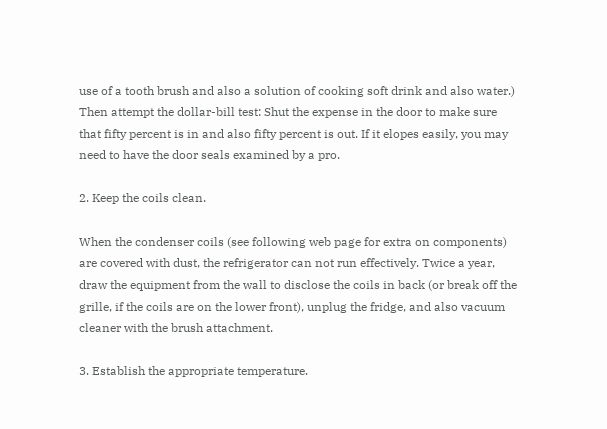use of a tooth brush and also a solution of cooking soft drink and also water.) Then attempt the dollar-bill test: Shut the expense in the door to make sure that fifty percent is in and also fifty percent is out. If it elopes easily, you may need to have the door seals examined by a pro.

2. Keep the coils clean.

When the condenser coils (see following web page for extra on components) are covered with dust, the refrigerator can not run effectively. Twice a year, draw the equipment from the wall to disclose the coils in back (or break off the grille, if the coils are on the lower front), unplug the fridge, and also vacuum cleaner with the brush attachment.

3. Establish the appropriate temperature.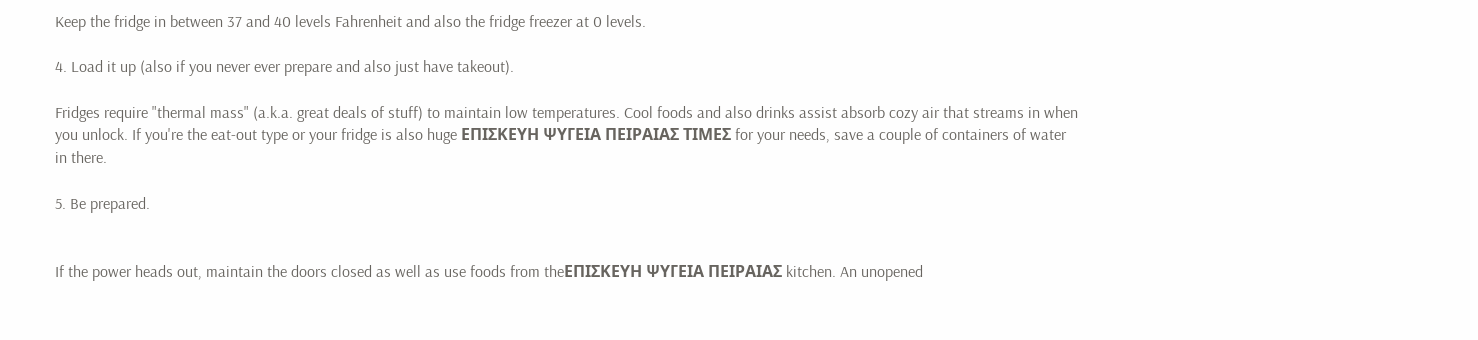Keep the fridge in between 37 and 40 levels Fahrenheit and also the fridge freezer at 0 levels.

4. Load it up (also if you never ever prepare and also just have takeout).

Fridges require "thermal mass" (a.k.a. great deals of stuff) to maintain low temperatures. Cool foods and also drinks assist absorb cozy air that streams in when you unlock. If you're the eat-out type or your fridge is also huge ΕΠΙΣΚΕΥΗ ΨΥΓΕΙΑ ΠΕΙΡΑΙΑΣ ΤΙΜΕΣ for your needs, save a couple of containers of water in there.

5. Be prepared.


If the power heads out, maintain the doors closed as well as use foods from theΕΠΙΣΚΕΥΗ ΨΥΓΕΙΑ ΠΕΙΡΑΙΑΣ kitchen. An unopened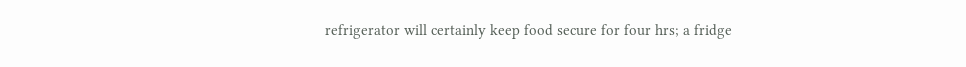refrigerator will certainly keep food secure for four hrs; a fridge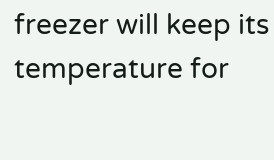freezer will keep its temperature for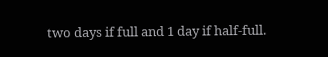two days if full and 1 day if half-full.